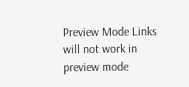Preview Mode Links will not work in preview mode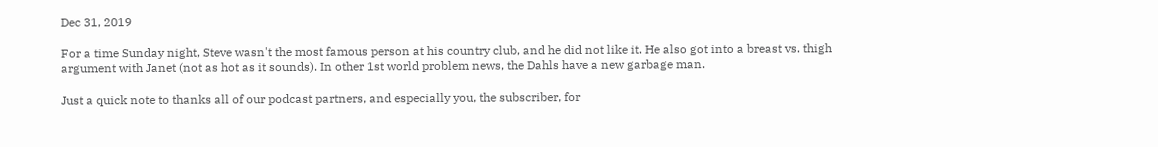Dec 31, 2019

For a time Sunday night, Steve wasn't the most famous person at his country club, and he did not like it. He also got into a breast vs. thigh argument with Janet (not as hot as it sounds). In other 1st world problem news, the Dahls have a new garbage man.

Just a quick note to thanks all of our podcast partners, and especially you, the subscriber, for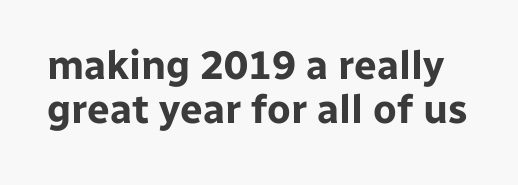making 2019 a really great year for all of us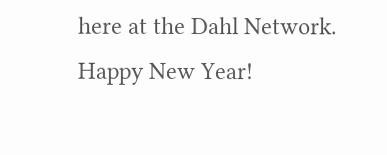here at the Dahl Network. Happy New Year!